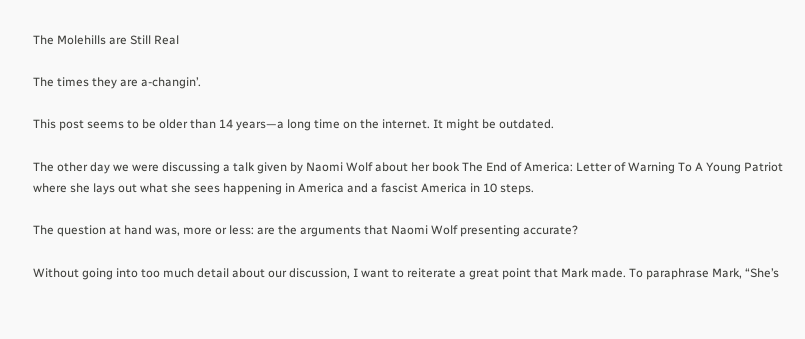The Molehills are Still Real

The times they are a-changin’.

This post seems to be older than 14 years—a long time on the internet. It might be outdated.

The other day we were discussing a talk given by Naomi Wolf about her book The End of America: Letter of Warning To A Young Patriot where she lays out what she sees happening in America and a fascist America in 10 steps.

The question at hand was, more or less: are the arguments that Naomi Wolf presenting accurate?

Without going into too much detail about our discussion, I want to reiterate a great point that Mark made. To paraphrase Mark, “She’s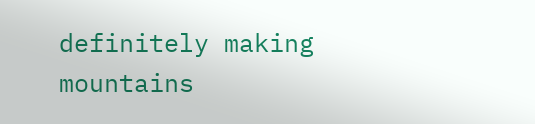definitely making mountains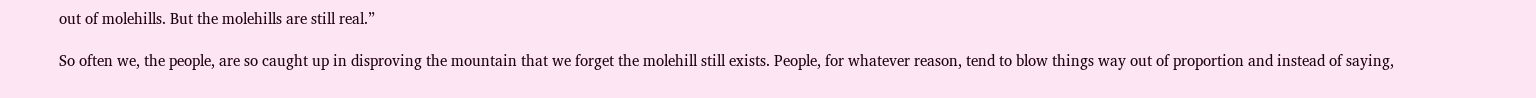out of molehills. But the molehills are still real.”

So often we, the people, are so caught up in disproving the mountain that we forget the molehill still exists. People, for whatever reason, tend to blow things way out of proportion and instead of saying,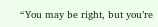“You may be right, but you’re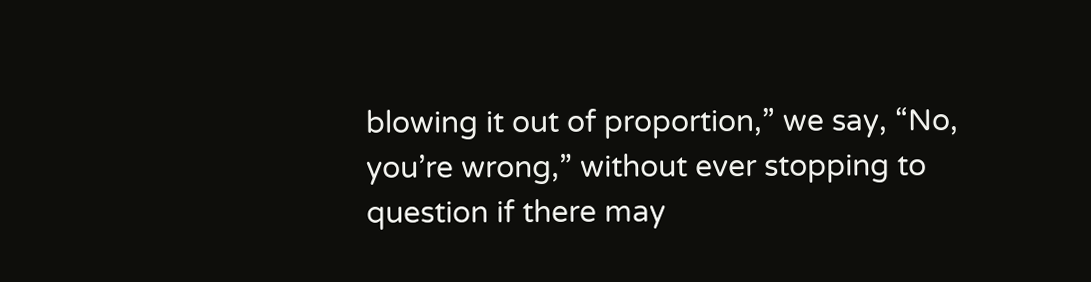blowing it out of proportion,” we say, “No, you’re wrong,” without ever stopping to question if there may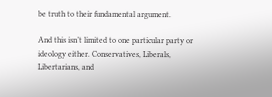be truth to their fundamental argument.

And this isn’t limited to one particular party or ideology either. Conservatives, Liberals, Libertarians, and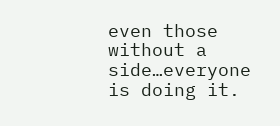even those without a side…everyone is doing it.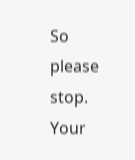So please stop. Your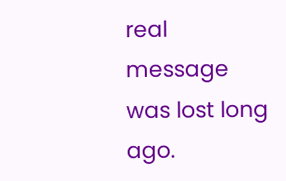real message was lost long ago.